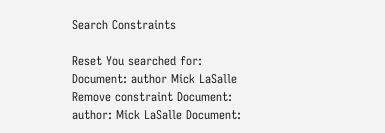Search Constraints

Reset You searched for: Document: author Mick LaSalle Remove constraint Document: author: Mick LaSalle Document: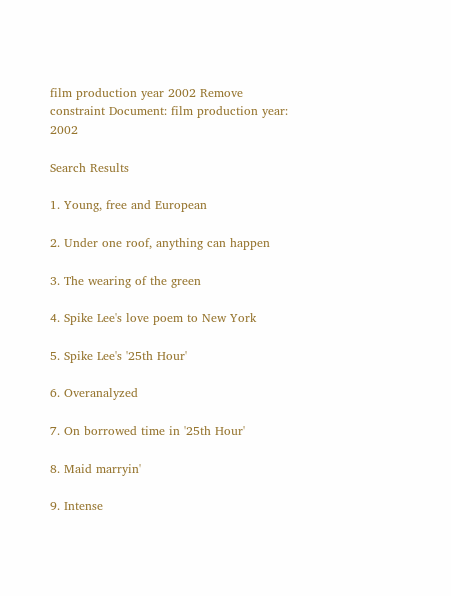film production year 2002 Remove constraint Document: film production year: 2002

Search Results

1. Young, free and European

2. Under one roof, anything can happen

3. The wearing of the green

4. Spike Lee's love poem to New York

5. Spike Lee's '25th Hour'

6. Overanalyzed

7. On borrowed time in '25th Hour'

8. Maid marryin'

9. Intense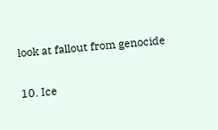look at fallout from genocide

10. Ice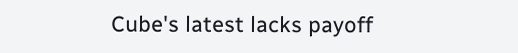Cube's latest lacks payoff